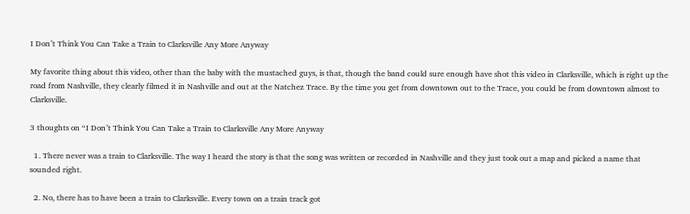I Don’t Think You Can Take a Train to Clarksville Any More Anyway

My favorite thing about this video, other than the baby with the mustached guys, is that, though the band could sure enough have shot this video in Clarksville, which is right up the road from Nashville, they clearly filmed it in Nashville and out at the Natchez Trace. By the time you get from downtown out to the Trace, you could be from downtown almost to Clarksville.

3 thoughts on “I Don’t Think You Can Take a Train to Clarksville Any More Anyway

  1. There never was a train to Clarksville. The way I heard the story is that the song was written or recorded in Nashville and they just took out a map and picked a name that sounded right.

  2. No, there has to have been a train to Clarksville. Every town on a train track got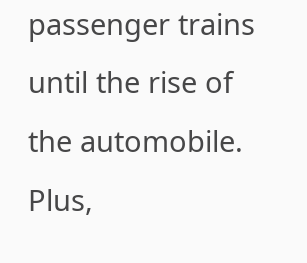passenger trains until the rise of the automobile. Plus,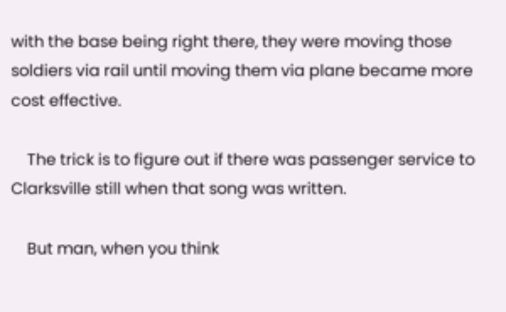with the base being right there, they were moving those soldiers via rail until moving them via plane became more cost effective.

    The trick is to figure out if there was passenger service to Clarksville still when that song was written.

    But man, when you think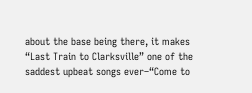about the base being there, it makes “Last Train to Clarksville” one of the saddest upbeat songs ever–“Come to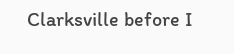Clarksville before I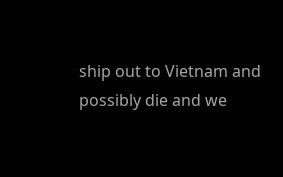ship out to Vietnam and possibly die and we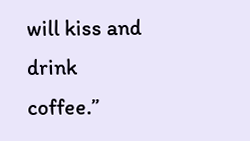will kiss and drink coffee.”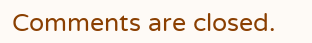Comments are closed.